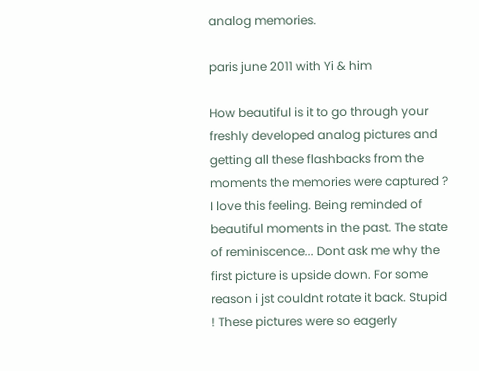analog memories.

paris june 2011 with Yi & him

How beautiful is it to go through your freshly developed analog pictures and getting all these flashbacks from the moments the memories were captured ? I love this feeling. Being reminded of beautiful moments in the past. The state of reminiscence... Dont ask me why the first picture is upside down. For some reason i jst couldnt rotate it back. Stupid ! These pictures were so eagerly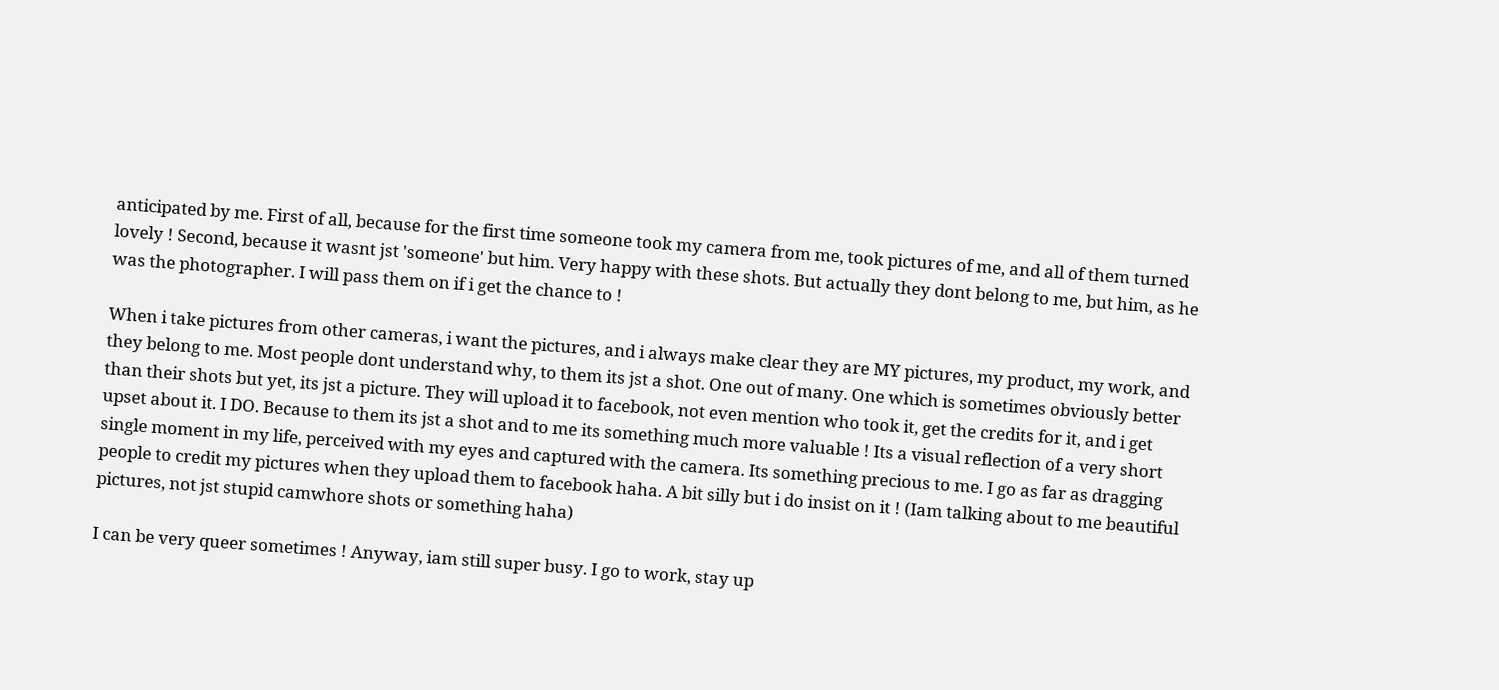anticipated by me. First of all, because for the first time someone took my camera from me, took pictures of me, and all of them turned lovely ! Second, because it wasnt jst 'someone' but him. Very happy with these shots. But actually they dont belong to me, but him, as he was the photographer. I will pass them on if i get the chance to !

When i take pictures from other cameras, i want the pictures, and i always make clear they are MY pictures, my product, my work, and they belong to me. Most people dont understand why, to them its jst a shot. One out of many. One which is sometimes obviously better than their shots but yet, its jst a picture. They will upload it to facebook, not even mention who took it, get the credits for it, and i get upset about it. I DO. Because to them its jst a shot and to me its something much more valuable ! Its a visual reflection of a very short single moment in my life, perceived with my eyes and captured with the camera. Its something precious to me. I go as far as dragging people to credit my pictures when they upload them to facebook haha. A bit silly but i do insist on it ! (Iam talking about to me beautiful pictures, not jst stupid camwhore shots or something haha)

I can be very queer sometimes ! Anyway, iam still super busy. I go to work, stay up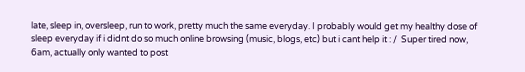late, sleep in, oversleep, run to work, pretty much the same everyday. I probably would get my healthy dose of sleep everyday if i didnt do so much online browsing (music, blogs, etc) but i cant help it : /  Super tired now, 6am, actually only wanted to post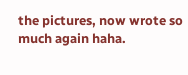the pictures, now wrote so much again haha.